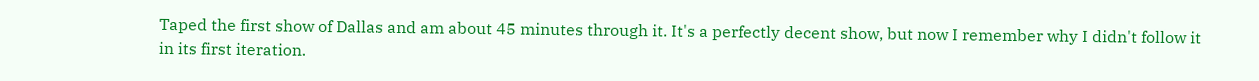Taped the first show of Dallas and am about 45 minutes through it. It's a perfectly decent show, but now I remember why I didn't follow it in its first iteration.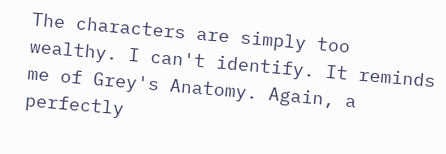The characters are simply too wealthy. I can't identify. It reminds me of Grey's Anatomy. Again, a perfectly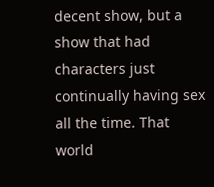decent show, but a show that had characters just continually having sex all the time. That world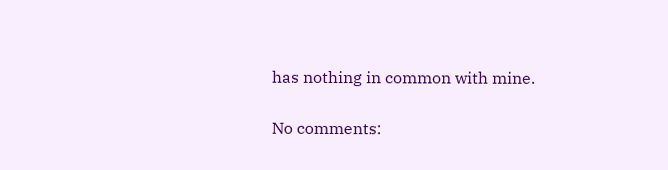has nothing in common with mine.

No comments: